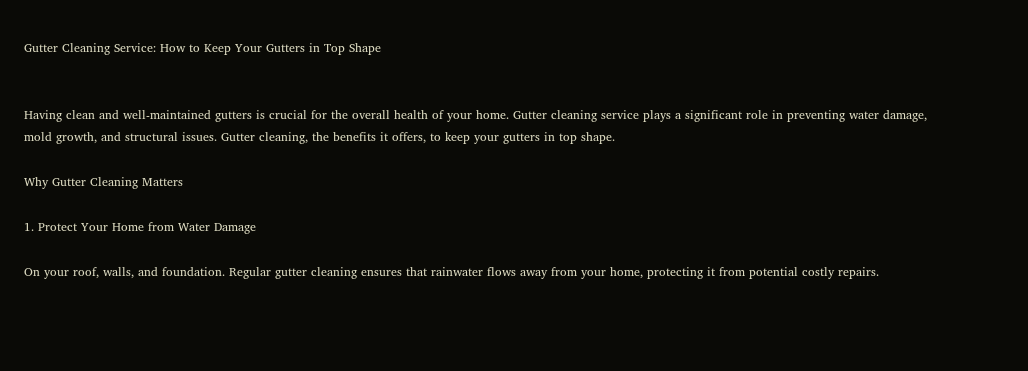Gutter Cleaning Service: How to Keep Your Gutters in Top Shape


Having clean and well-maintained gutters is crucial for the overall health of your home. Gutter cleaning service plays a significant role in preventing water damage, mold growth, and structural issues. Gutter cleaning, the benefits it offers, to keep your gutters in top shape.

Why Gutter Cleaning Matters

1. Protect Your Home from Water Damage

On your roof, walls, and foundation. Regular gutter cleaning ensures that rainwater flows away from your home, protecting it from potential costly repairs.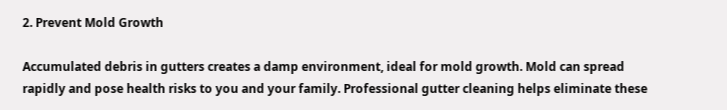2. Prevent Mold Growth

Accumulated debris in gutters creates a damp environment, ideal for mold growth. Mold can spread rapidly and pose health risks to you and your family. Professional gutter cleaning helps eliminate these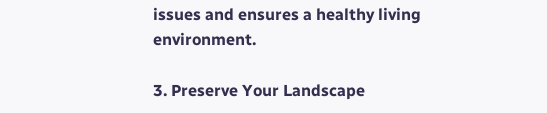issues and ensures a healthy living environment.

3. Preserve Your Landscape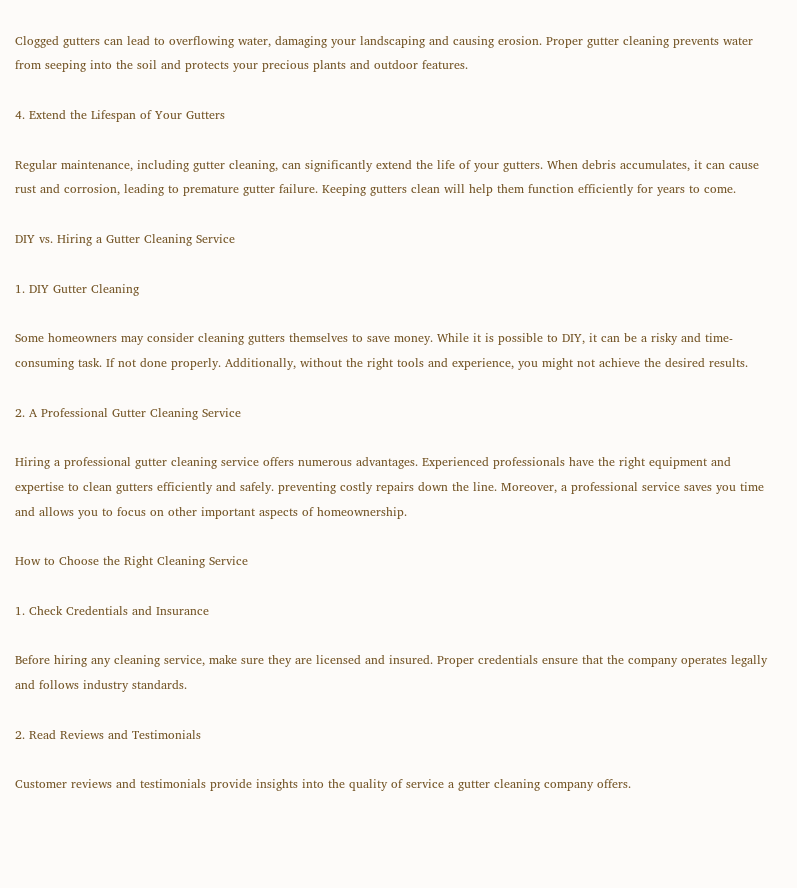Clogged gutters can lead to overflowing water, damaging your landscaping and causing erosion. Proper gutter cleaning prevents water from seeping into the soil and protects your precious plants and outdoor features.

4. Extend the Lifespan of Your Gutters

Regular maintenance, including gutter cleaning, can significantly extend the life of your gutters. When debris accumulates, it can cause rust and corrosion, leading to premature gutter failure. Keeping gutters clean will help them function efficiently for years to come.

DIY vs. Hiring a Gutter Cleaning Service

1. DIY Gutter Cleaning

Some homeowners may consider cleaning gutters themselves to save money. While it is possible to DIY, it can be a risky and time-consuming task. If not done properly. Additionally, without the right tools and experience, you might not achieve the desired results.

2. A Professional Gutter Cleaning Service

Hiring a professional gutter cleaning service offers numerous advantages. Experienced professionals have the right equipment and expertise to clean gutters efficiently and safely. preventing costly repairs down the line. Moreover, a professional service saves you time and allows you to focus on other important aspects of homeownership.

How to Choose the Right Cleaning Service

1. Check Credentials and Insurance

Before hiring any cleaning service, make sure they are licensed and insured. Proper credentials ensure that the company operates legally and follows industry standards.

2. Read Reviews and Testimonials

Customer reviews and testimonials provide insights into the quality of service a gutter cleaning company offers.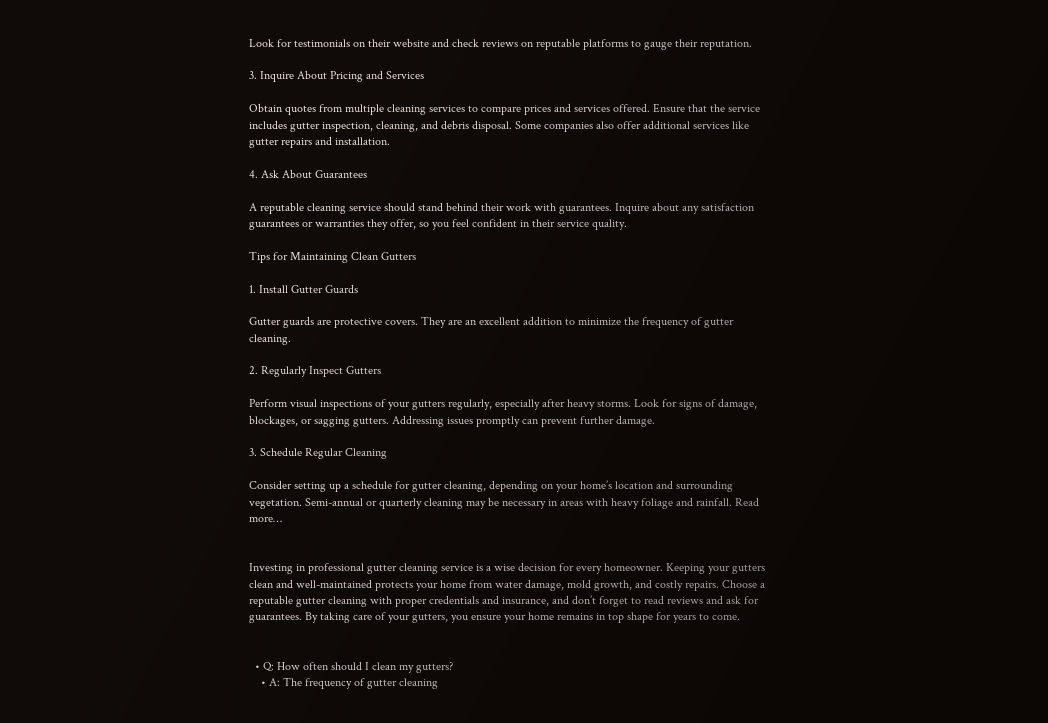Look for testimonials on their website and check reviews on reputable platforms to gauge their reputation.

3. Inquire About Pricing and Services

Obtain quotes from multiple cleaning services to compare prices and services offered. Ensure that the service includes gutter inspection, cleaning, and debris disposal. Some companies also offer additional services like gutter repairs and installation.

4. Ask About Guarantees

A reputable cleaning service should stand behind their work with guarantees. Inquire about any satisfaction guarantees or warranties they offer, so you feel confident in their service quality.

Tips for Maintaining Clean Gutters

1. Install Gutter Guards

Gutter guards are protective covers. They are an excellent addition to minimize the frequency of gutter cleaning.

2. Regularly Inspect Gutters

Perform visual inspections of your gutters regularly, especially after heavy storms. Look for signs of damage, blockages, or sagging gutters. Addressing issues promptly can prevent further damage.

3. Schedule Regular Cleaning

Consider setting up a schedule for gutter cleaning, depending on your home’s location and surrounding vegetation. Semi-annual or quarterly cleaning may be necessary in areas with heavy foliage and rainfall. Read more…


Investing in professional gutter cleaning service is a wise decision for every homeowner. Keeping your gutters clean and well-maintained protects your home from water damage, mold growth, and costly repairs. Choose a reputable gutter cleaning with proper credentials and insurance, and don’t forget to read reviews and ask for guarantees. By taking care of your gutters, you ensure your home remains in top shape for years to come.


  • Q: How often should I clean my gutters?
    • A: The frequency of gutter cleaning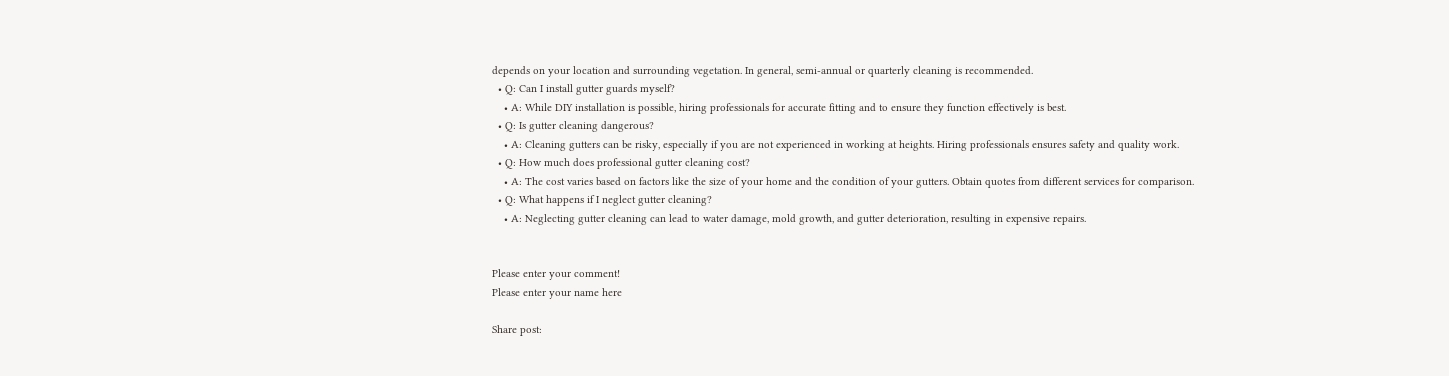depends on your location and surrounding vegetation. In general, semi-annual or quarterly cleaning is recommended.
  • Q: Can I install gutter guards myself?
    • A: While DIY installation is possible, hiring professionals for accurate fitting and to ensure they function effectively is best.
  • Q: Is gutter cleaning dangerous?
    • A: Cleaning gutters can be risky, especially if you are not experienced in working at heights. Hiring professionals ensures safety and quality work.
  • Q: How much does professional gutter cleaning cost?
    • A: The cost varies based on factors like the size of your home and the condition of your gutters. Obtain quotes from different services for comparison.
  • Q: What happens if I neglect gutter cleaning?
    • A: Neglecting gutter cleaning can lead to water damage, mold growth, and gutter deterioration, resulting in expensive repairs.


Please enter your comment!
Please enter your name here

Share post: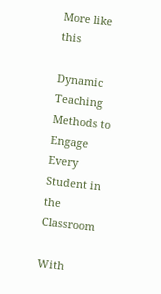More like this

Dynamic Teaching Methods to Engage Every Student in the Classroom

With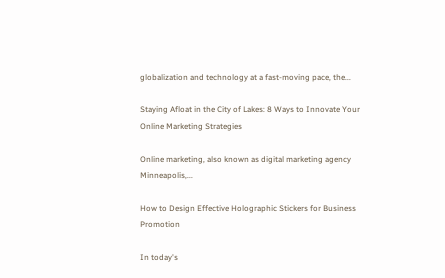globalization and technology at a fast-moving pace, the...

Staying Afloat in the City of Lakes: 8 Ways to Innovate Your Online Marketing Strategies

Online marketing, also known as digital marketing agency Minneapolis,...

How to Design Effective Holographic Stickers for Business Promotion

In today's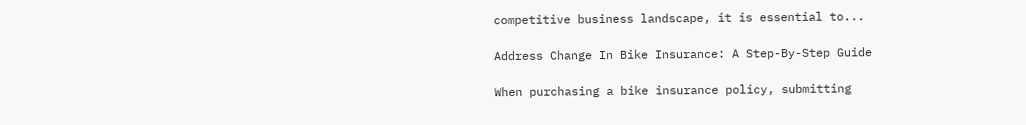competitive business landscape, it is essential to...

Address Change In Bike Insurance: A Step-By-Step Guide

When purchasing a bike insurance policy, submitting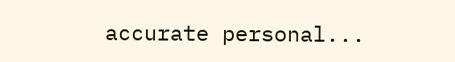accurate personal...